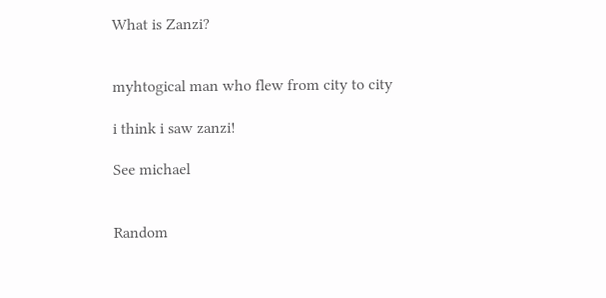What is Zanzi?


myhtogical man who flew from city to city

i think i saw zanzi!

See michael


Random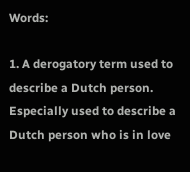Words:

1. A derogatory term used to describe a Dutch person. Especially used to describe a Dutch person who is in love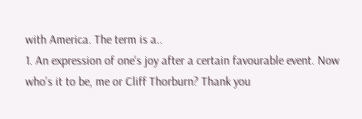with America. The term is a..
1. An expression of one's joy after a certain favourable event. Now who’s it to be, me or Cliff Thorburn? Thank you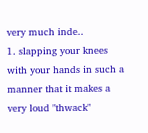very much inde..
1. slapping your knees with your hands in such a manner that it makes a very loud "thwack"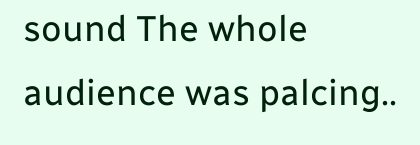sound The whole audience was palcing..